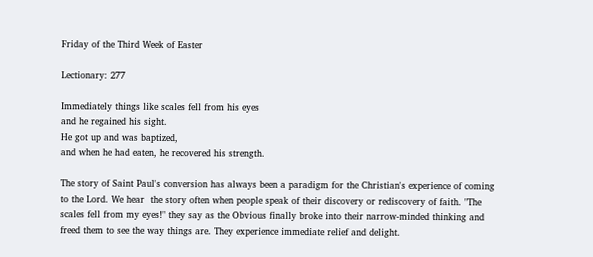Friday of the Third Week of Easter

Lectionary: 277

Immediately things like scales fell from his eyes
and he regained his sight.
He got up and was baptized,
and when he had eaten, he recovered his strength.

The story of Saint Paul's conversion has always been a paradigm for the Christian's experience of coming to the Lord. We hear  the story often when people speak of their discovery or rediscovery of faith. "The scales fell from my eyes!" they say as the Obvious finally broke into their narrow-minded thinking and freed them to see the way things are. They experience immediate relief and delight.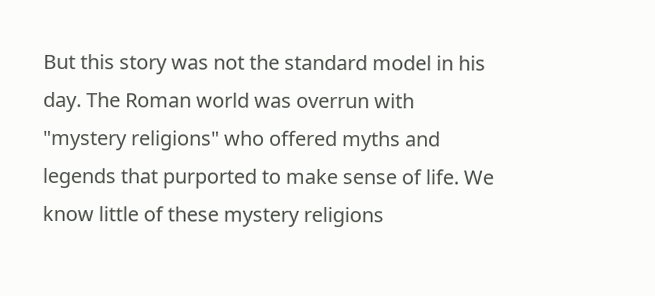But this story was not the standard model in his day. The Roman world was overrun with "mystery religions" who offered myths and legends that purported to make sense of life. We know little of these mystery religions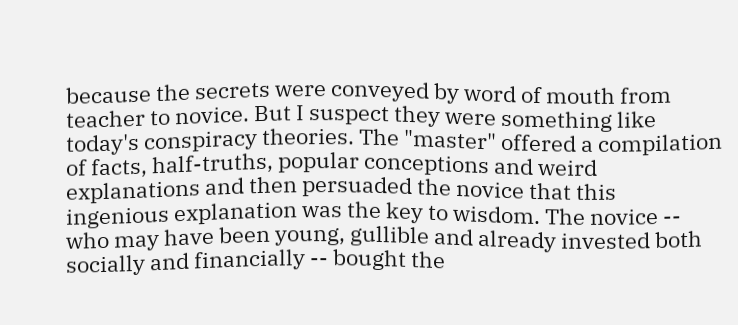because the secrets were conveyed by word of mouth from teacher to novice. But I suspect they were something like today's conspiracy theories. The "master" offered a compilation of facts, half-truths, popular conceptions and weird explanations and then persuaded the novice that this ingenious explanation was the key to wisdom. The novice -- who may have been young, gullible and already invested both socially and financially -- bought the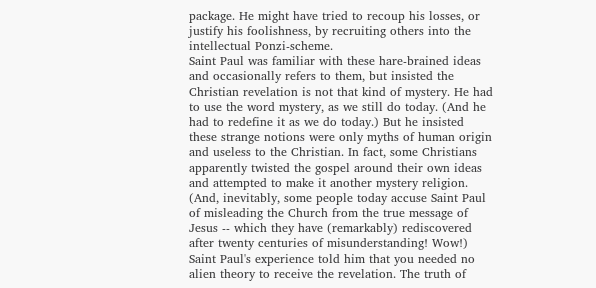package. He might have tried to recoup his losses, or justify his foolishness, by recruiting others into the intellectual Ponzi-scheme.
Saint Paul was familiar with these hare-brained ideas and occasionally refers to them, but insisted the Christian revelation is not that kind of mystery. He had to use the word mystery, as we still do today. (And he had to redefine it as we do today.) But he insisted these strange notions were only myths of human origin and useless to the Christian. In fact, some Christians apparently twisted the gospel around their own ideas and attempted to make it another mystery religion. (And, inevitably, some people today accuse Saint Paul of misleading the Church from the true message of Jesus -- which they have (remarkably) rediscovered after twenty centuries of misunderstanding! Wow!)
Saint Paul's experience told him that you needed no alien theory to receive the revelation. The truth of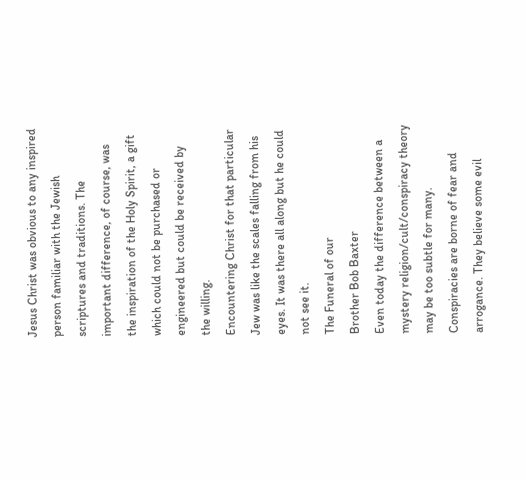Jesus Christ was obvious to any inspired person familiar with the Jewish scriptures and traditions. The important difference, of course, was the inspiration of the Holy Spirit, a gift which could not be purchased or engineered but could be received by the willing.
Encountering Christ for that particular Jew was like the scales falling from his eyes. It was there all along but he could not see it.
The Funeral of our
Brother Bob Baxter
Even today the difference between a mystery religion/cult/conspiracy theory may be too subtle for many. Conspiracies are borne of fear and arrogance. They believe some evil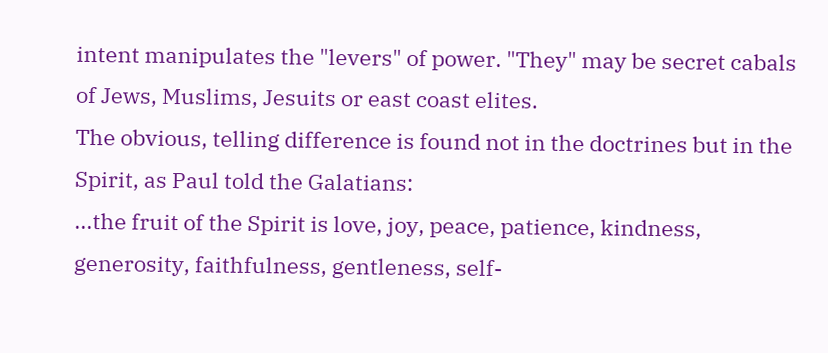intent manipulates the "levers" of power. "They" may be secret cabals of Jews, Muslims, Jesuits or east coast elites.
The obvious, telling difference is found not in the doctrines but in the Spirit, as Paul told the Galatians:
...the fruit of the Spirit is love, joy, peace, patience, kindness, generosity, faithfulness, gentleness, self-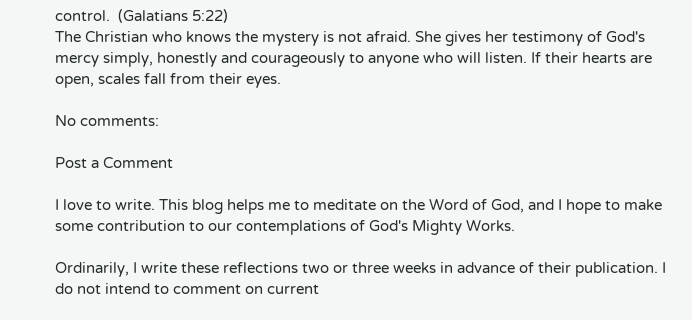control.  (Galatians 5:22)
The Christian who knows the mystery is not afraid. She gives her testimony of God's mercy simply, honestly and courageously to anyone who will listen. If their hearts are open, scales fall from their eyes.

No comments:

Post a Comment

I love to write. This blog helps me to meditate on the Word of God, and I hope to make some contribution to our contemplations of God's Mighty Works.

Ordinarily, I write these reflections two or three weeks in advance of their publication. I do not intend to comment on current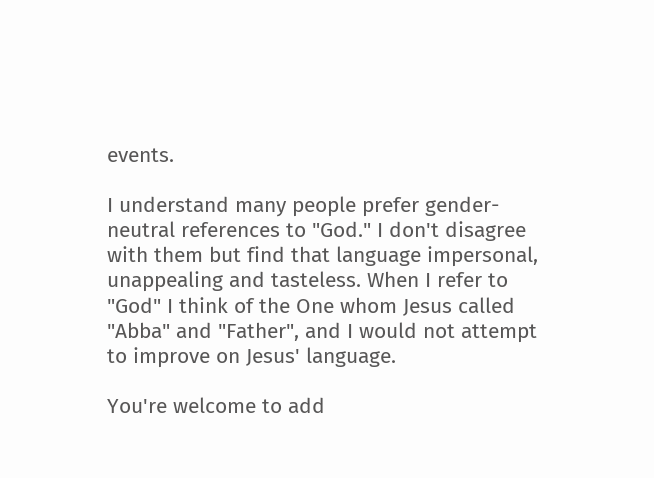events.

I understand many people prefer gender-neutral references to "God." I don't disagree with them but find that language impersonal, unappealing and tasteless. When I refer to "God" I think of the One whom Jesus called "Abba" and "Father", and I would not attempt to improve on Jesus' language.

You're welcome to add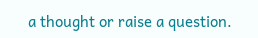a thought or raise a question.